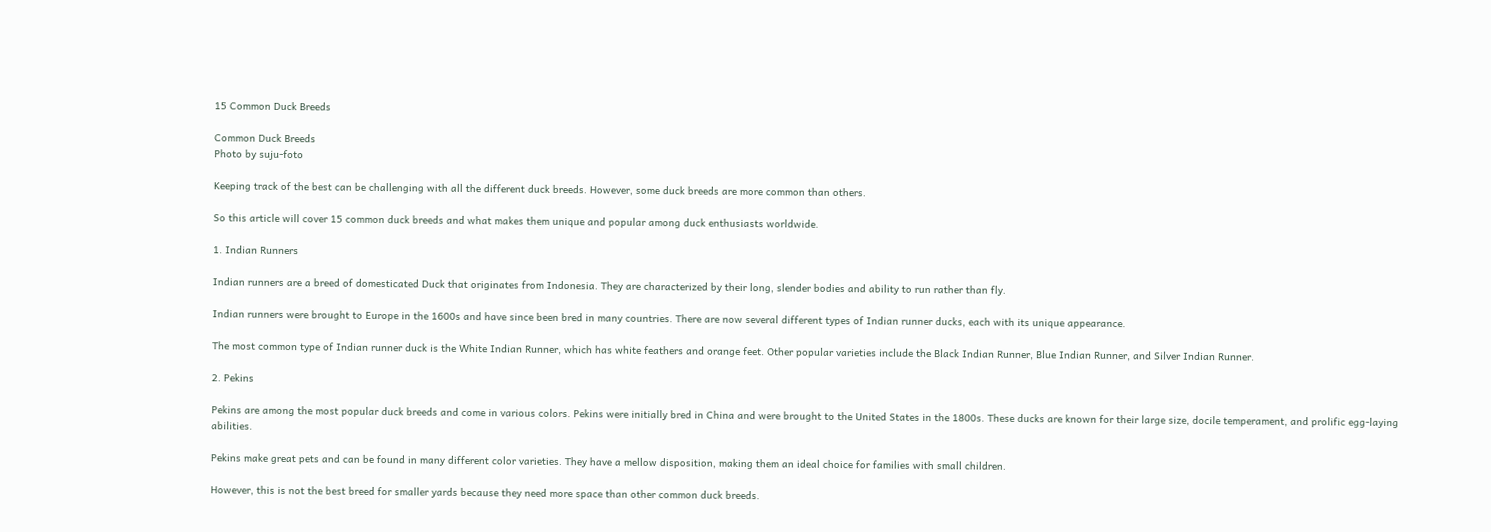15 Common Duck Breeds

Common Duck Breeds
Photo by suju-foto

Keeping track of the best can be challenging with all the different duck breeds. However, some duck breeds are more common than others.

So this article will cover 15 common duck breeds and what makes them unique and popular among duck enthusiasts worldwide.

1. Indian Runners

Indian runners are a breed of domesticated Duck that originates from Indonesia. They are characterized by their long, slender bodies and ability to run rather than fly.

Indian runners were brought to Europe in the 1600s and have since been bred in many countries. There are now several different types of Indian runner ducks, each with its unique appearance.

The most common type of Indian runner duck is the White Indian Runner, which has white feathers and orange feet. Other popular varieties include the Black Indian Runner, Blue Indian Runner, and Silver Indian Runner.

2. Pekins

Pekins are among the most popular duck breeds and come in various colors. Pekins were initially bred in China and were brought to the United States in the 1800s. These ducks are known for their large size, docile temperament, and prolific egg-laying abilities.

Pekins make great pets and can be found in many different color varieties. They have a mellow disposition, making them an ideal choice for families with small children.

However, this is not the best breed for smaller yards because they need more space than other common duck breeds.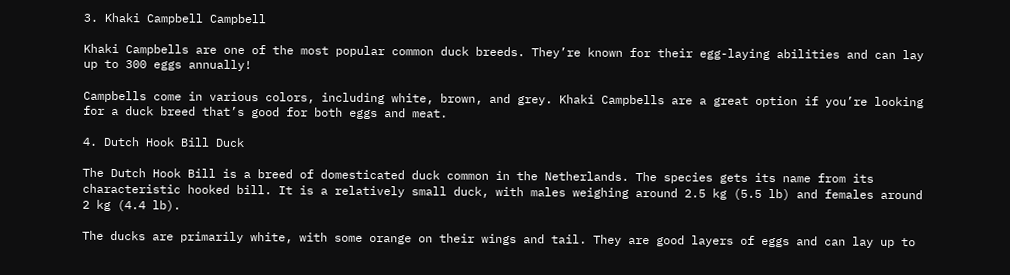3. Khaki Campbell Campbell

Khaki Campbells are one of the most popular common duck breeds. They’re known for their egg-laying abilities and can lay up to 300 eggs annually!

Campbells come in various colors, including white, brown, and grey. Khaki Campbells are a great option if you’re looking for a duck breed that’s good for both eggs and meat.

4. Dutch Hook Bill Duck

The Dutch Hook Bill is a breed of domesticated duck common in the Netherlands. The species gets its name from its characteristic hooked bill. It is a relatively small duck, with males weighing around 2.5 kg (5.5 lb) and females around 2 kg (4.4 lb).

The ducks are primarily white, with some orange on their wings and tail. They are good layers of eggs and can lay up to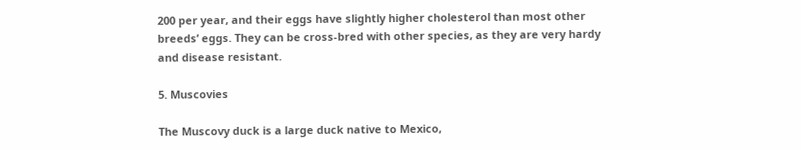200 per year, and their eggs have slightly higher cholesterol than most other breeds’ eggs. They can be cross-bred with other species, as they are very hardy and disease resistant.

5. Muscovies

The Muscovy duck is a large duck native to Mexico,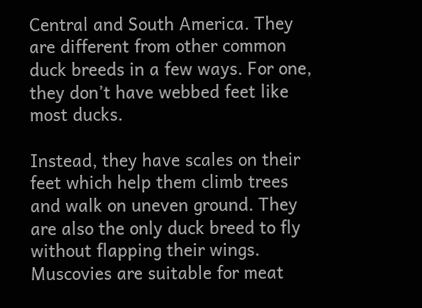Central and South America. They are different from other common duck breeds in a few ways. For one, they don’t have webbed feet like most ducks.

Instead, they have scales on their feet which help them climb trees and walk on uneven ground. They are also the only duck breed to fly without flapping their wings. Muscovies are suitable for meat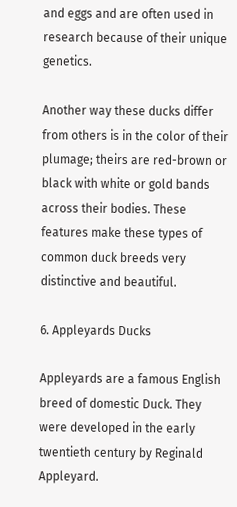and eggs and are often used in research because of their unique genetics.

Another way these ducks differ from others is in the color of their plumage; theirs are red-brown or black with white or gold bands across their bodies. These features make these types of common duck breeds very distinctive and beautiful.

6. Appleyards Ducks

Appleyards are a famous English breed of domestic Duck. They were developed in the early twentieth century by Reginald Appleyard.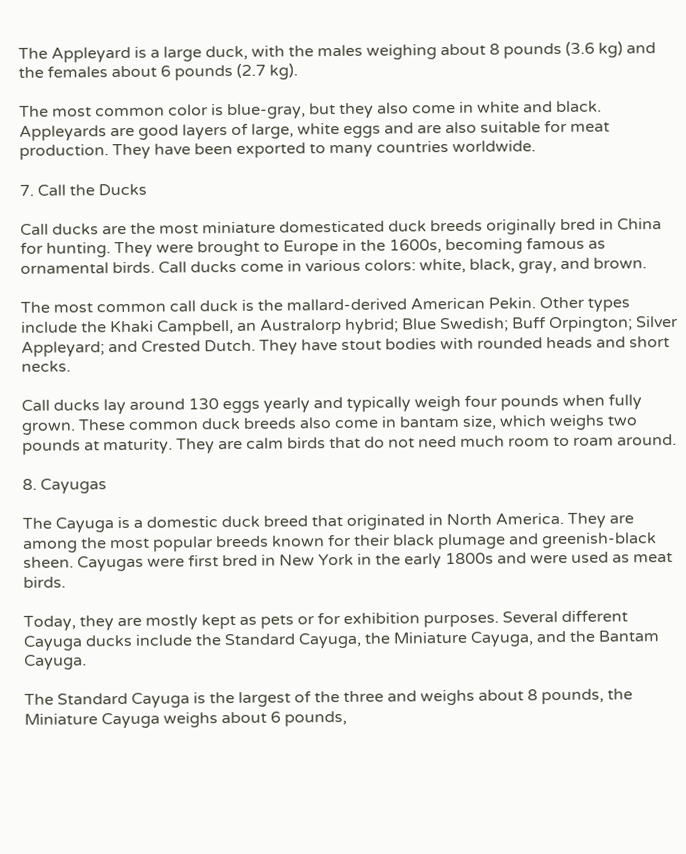The Appleyard is a large duck, with the males weighing about 8 pounds (3.6 kg) and the females about 6 pounds (2.7 kg).

The most common color is blue-gray, but they also come in white and black. Appleyards are good layers of large, white eggs and are also suitable for meat production. They have been exported to many countries worldwide.

7. Call the Ducks

Call ducks are the most miniature domesticated duck breeds originally bred in China for hunting. They were brought to Europe in the 1600s, becoming famous as ornamental birds. Call ducks come in various colors: white, black, gray, and brown.

The most common call duck is the mallard-derived American Pekin. Other types include the Khaki Campbell, an Australorp hybrid; Blue Swedish; Buff Orpington; Silver Appleyard; and Crested Dutch. They have stout bodies with rounded heads and short necks.

Call ducks lay around 130 eggs yearly and typically weigh four pounds when fully grown. These common duck breeds also come in bantam size, which weighs two pounds at maturity. They are calm birds that do not need much room to roam around.

8. Cayugas

The Cayuga is a domestic duck breed that originated in North America. They are among the most popular breeds known for their black plumage and greenish-black sheen. Cayugas were first bred in New York in the early 1800s and were used as meat birds.

Today, they are mostly kept as pets or for exhibition purposes. Several different Cayuga ducks include the Standard Cayuga, the Miniature Cayuga, and the Bantam Cayuga.

The Standard Cayuga is the largest of the three and weighs about 8 pounds, the Miniature Cayuga weighs about 6 pounds,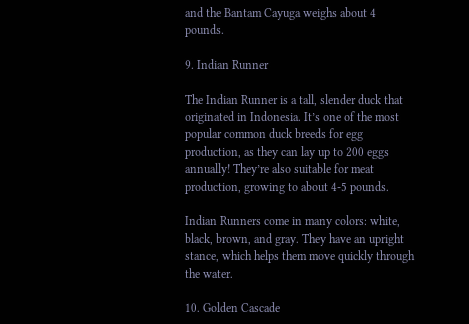and the Bantam Cayuga weighs about 4 pounds.

9. Indian Runner

The Indian Runner is a tall, slender duck that originated in Indonesia. It’s one of the most popular common duck breeds for egg production, as they can lay up to 200 eggs annually! They’re also suitable for meat production, growing to about 4-5 pounds.

Indian Runners come in many colors: white, black, brown, and gray. They have an upright stance, which helps them move quickly through the water.

10. Golden Cascade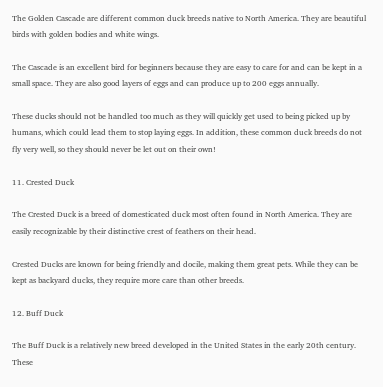The Golden Cascade are different common duck breeds native to North America. They are beautiful birds with golden bodies and white wings.

The Cascade is an excellent bird for beginners because they are easy to care for and can be kept in a small space. They are also good layers of eggs and can produce up to 200 eggs annually.

These ducks should not be handled too much as they will quickly get used to being picked up by humans, which could lead them to stop laying eggs. In addition, these common duck breeds do not fly very well, so they should never be let out on their own!

11. Crested Duck

The Crested Duck is a breed of domesticated duck most often found in North America. They are easily recognizable by their distinctive crest of feathers on their head.

Crested Ducks are known for being friendly and docile, making them great pets. While they can be kept as backyard ducks, they require more care than other breeds.

12. Buff Duck

The Buff Duck is a relatively new breed developed in the United States in the early 20th century. These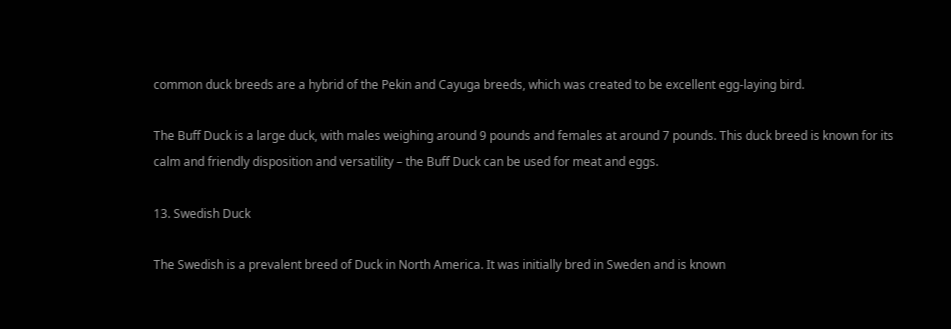common duck breeds are a hybrid of the Pekin and Cayuga breeds, which was created to be excellent egg-laying bird.

The Buff Duck is a large duck, with males weighing around 9 pounds and females at around 7 pounds. This duck breed is known for its calm and friendly disposition and versatility – the Buff Duck can be used for meat and eggs.

13. Swedish Duck

The Swedish is a prevalent breed of Duck in North America. It was initially bred in Sweden and is known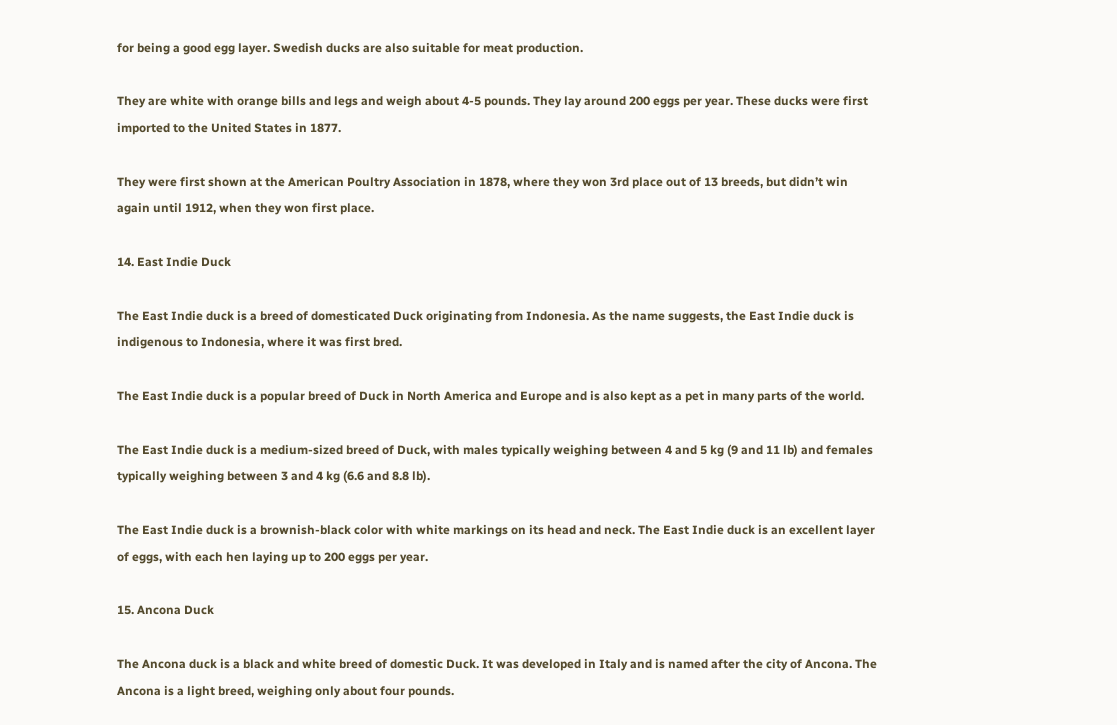for being a good egg layer. Swedish ducks are also suitable for meat production.

They are white with orange bills and legs and weigh about 4-5 pounds. They lay around 200 eggs per year. These ducks were first imported to the United States in 1877.

They were first shown at the American Poultry Association in 1878, where they won 3rd place out of 13 breeds, but didn’t win again until 1912, when they won first place.

14. East Indie Duck

The East Indie duck is a breed of domesticated Duck originating from Indonesia. As the name suggests, the East Indie duck is indigenous to Indonesia, where it was first bred.

The East Indie duck is a popular breed of Duck in North America and Europe and is also kept as a pet in many parts of the world.

The East Indie duck is a medium-sized breed of Duck, with males typically weighing between 4 and 5 kg (9 and 11 lb) and females typically weighing between 3 and 4 kg (6.6 and 8.8 lb).

The East Indie duck is a brownish-black color with white markings on its head and neck. The East Indie duck is an excellent layer of eggs, with each hen laying up to 200 eggs per year.

15. Ancona Duck

The Ancona duck is a black and white breed of domestic Duck. It was developed in Italy and is named after the city of Ancona. The Ancona is a light breed, weighing only about four pounds.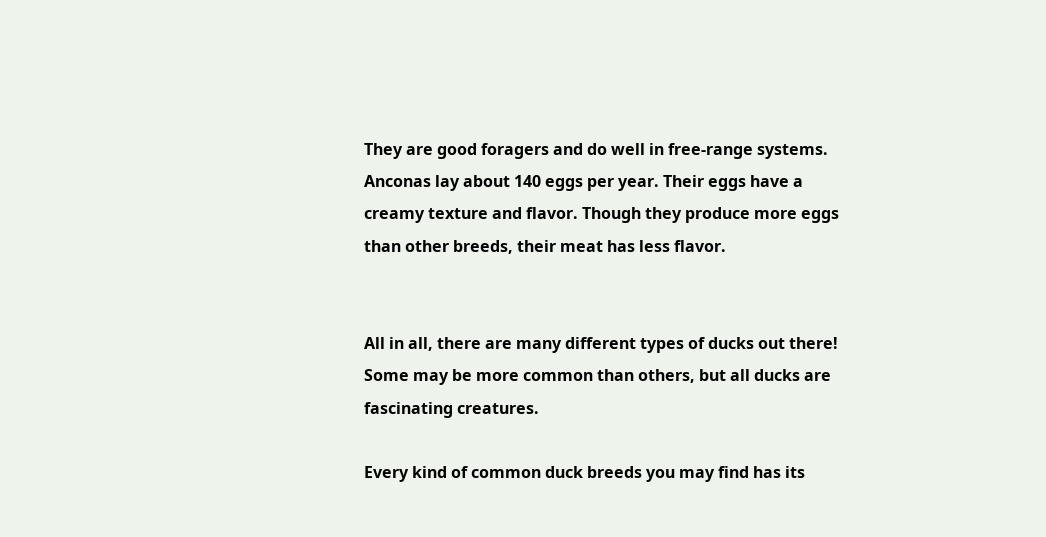They are good foragers and do well in free-range systems. Anconas lay about 140 eggs per year. Their eggs have a creamy texture and flavor. Though they produce more eggs than other breeds, their meat has less flavor.


All in all, there are many different types of ducks out there! Some may be more common than others, but all ducks are fascinating creatures.

Every kind of common duck breeds you may find has its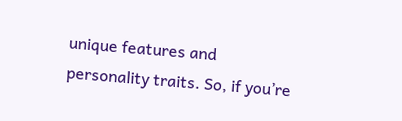unique features and personality traits. So, if you’re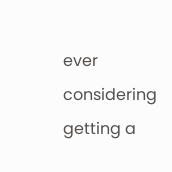ever considering getting a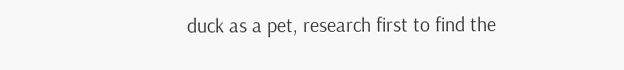duck as a pet, research first to find the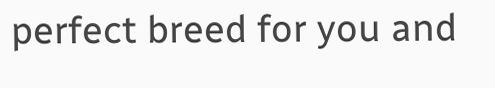perfect breed for you and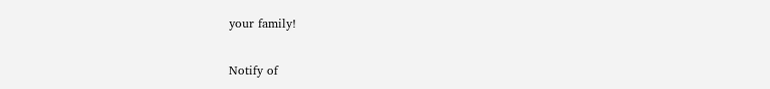your family!

Notify of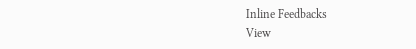Inline Feedbacks
View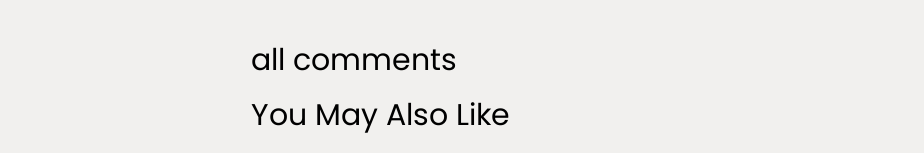all comments
You May Also Like